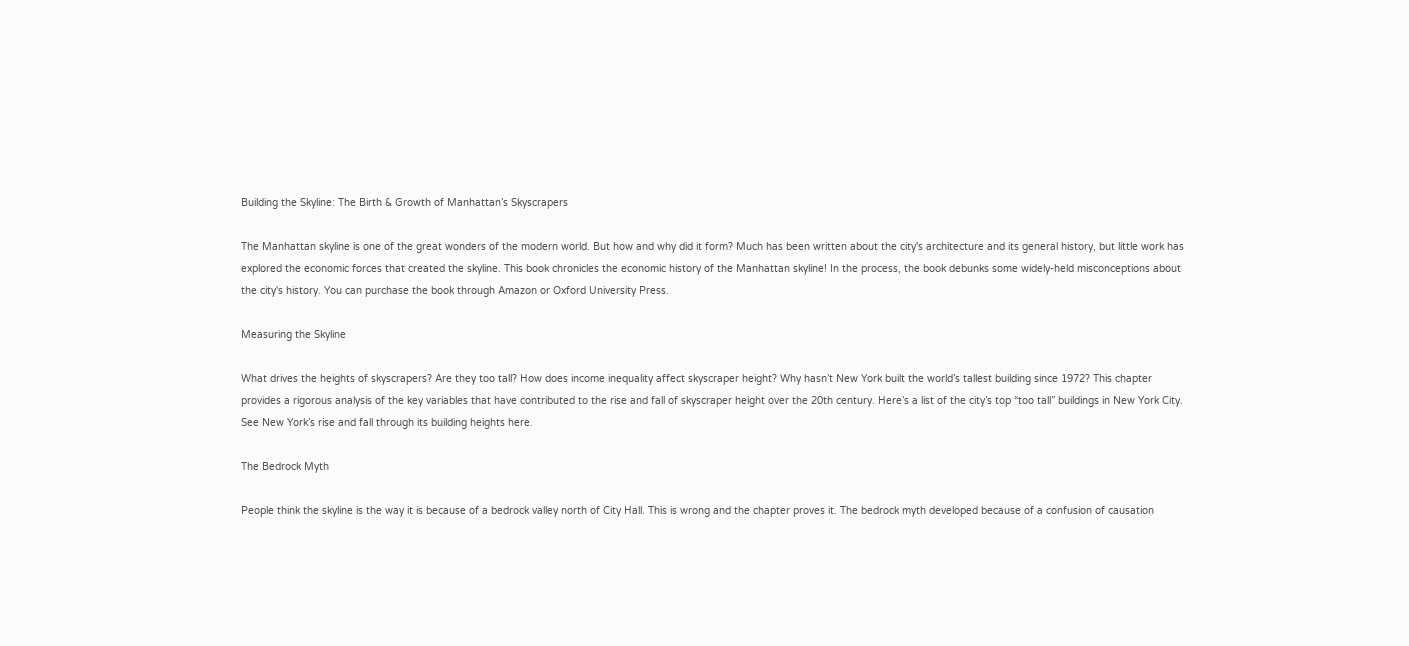Building the Skyline: The Birth & Growth of Manhattan’s Skyscrapers

The Manhattan skyline is one of the great wonders of the modern world. But how and why did it form? Much has been written about the city's architecture and its general history, but little work has explored the economic forces that created the skyline. This book chronicles the economic history of the Manhattan skyline! In the process, the book debunks some widely-held misconceptions about the city's history. You can purchase the book through Amazon or Oxford University Press.

Measuring the Skyline

What drives the heights of skyscrapers? Are they too tall? How does income inequality affect skyscraper height? Why hasn’t New York built the world’s tallest building since 1972? This chapter provides a rigorous analysis of the key variables that have contributed to the rise and fall of skyscraper height over the 20th century. Here’s a list of the city’s top “too tall” buildings in New York City. See New York’s rise and fall through its building heights here.

The Bedrock Myth

People think the skyline is the way it is because of a bedrock valley north of City Hall. This is wrong and the chapter proves it. The bedrock myth developed because of a confusion of causation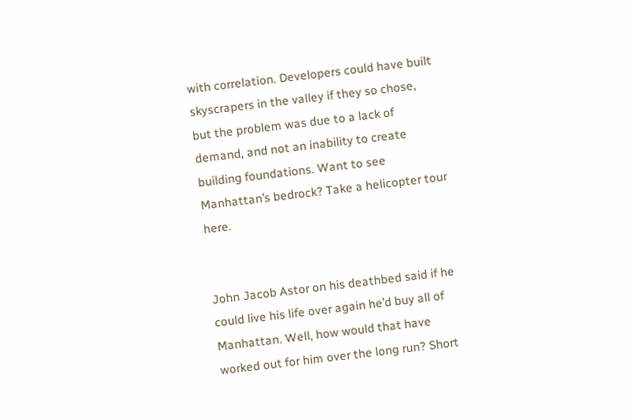with correlation. Developers could have built skyscrapers in the valley if they so chose, but the problem was due to a lack of demand, and not an inability to create building foundations. Want to see Manhattan’s bedrock? Take a helicopter tour here.


John Jacob Astor on his deathbed said if he could live his life over again he’d buy all of Manhattan. Well, how would that have worked out for him over the long run? Short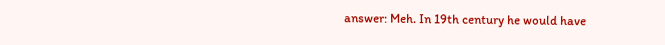answer: Meh. In 19th century he would have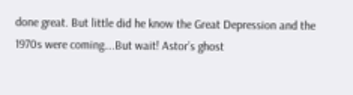done great. But little did he know the Great Depression and the 1970s were coming….But wait! Astor’s ghost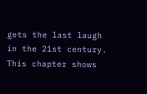gets the last laugh in the 21st century. This chapter shows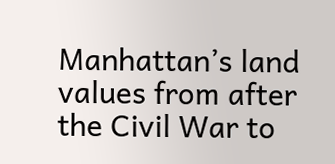Manhattan’s land values from after the Civil War to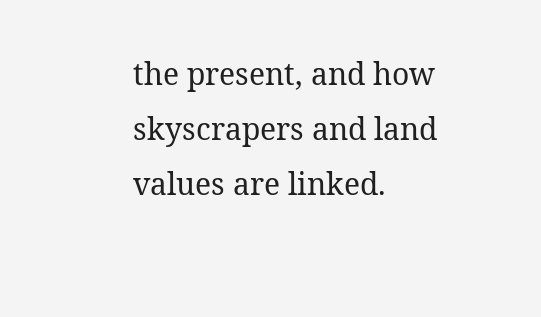the present, and how skyscrapers and land values are linked.